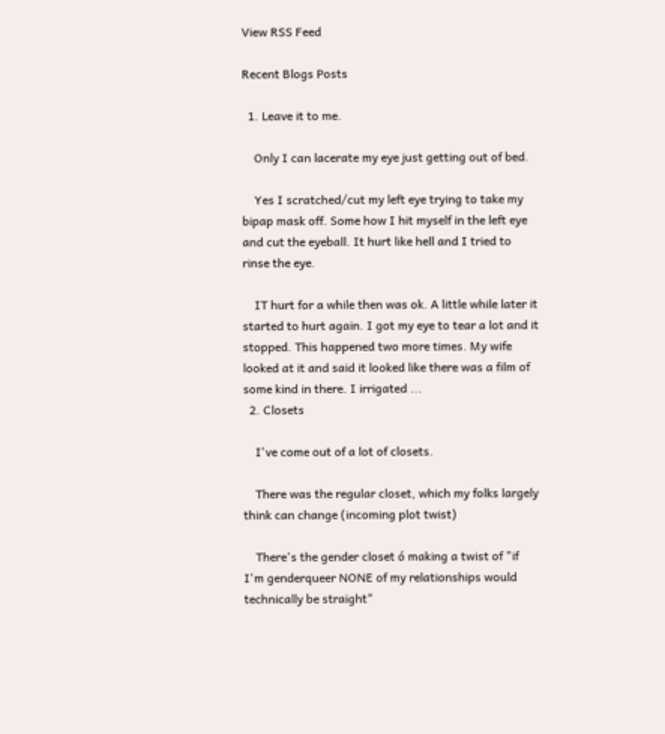View RSS Feed

Recent Blogs Posts

  1. Leave it to me.

    Only I can lacerate my eye just getting out of bed.

    Yes I scratched/cut my left eye trying to take my bipap mask off. Some how I hit myself in the left eye and cut the eyeball. It hurt like hell and I tried to rinse the eye.

    IT hurt for a while then was ok. A little while later it started to hurt again. I got my eye to tear a lot and it stopped. This happened two more times. My wife looked at it and said it looked like there was a film of some kind in there. I irrigated ...
  2. Closets

    I've come out of a lot of closets.

    There was the regular closet, which my folks largely think can change (incoming plot twist)

    There's the gender closet ó making a twist of "if I'm genderqueer NONE of my relationships would technically be straight"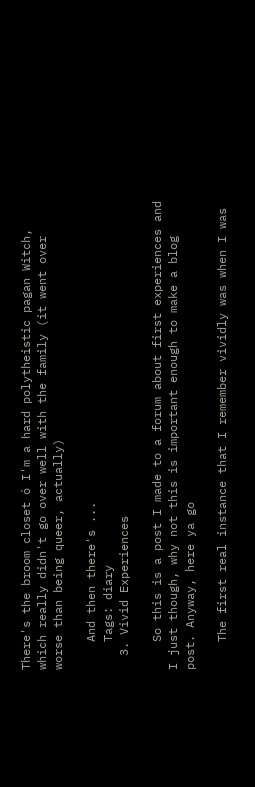There's the broom closet ó I'm a hard polytheistic pagan Witch, which really didn't go over well with the family (it went over worse than being queer, actually)

    And then there's ...
    Tags: diary
  3. Vivid Experiences

    So this is a post I made to a forum about first experiences and I just though, why not this is important enough to make a blog post. Anyway, here ya go

    The first real instance that I remember vividly was when I was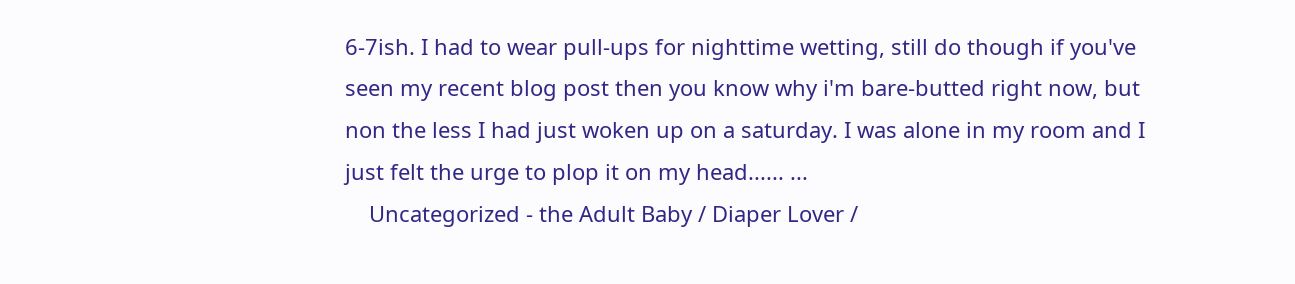6-7ish. I had to wear pull-ups for nighttime wetting, still do though if you've seen my recent blog post then you know why i'm bare-butted right now, but non the less I had just woken up on a saturday. I was alone in my room and I just felt the urge to plop it on my head...... ...
    Uncategorized - the Adult Baby / Diaper Lover /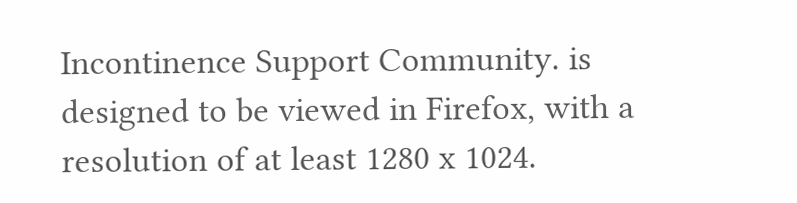Incontinence Support Community. is designed to be viewed in Firefox, with a resolution of at least 1280 x 1024.